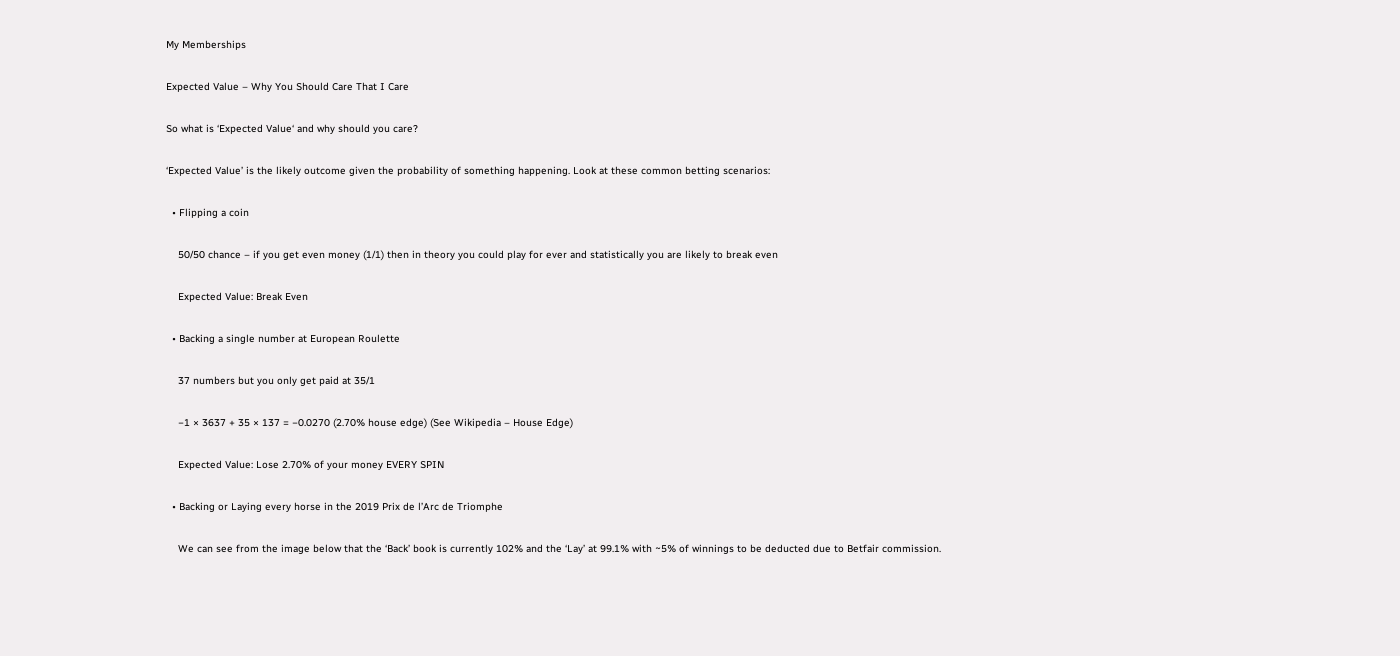My Memberships

Expected Value – Why You Should Care That I Care

So what is ‘Expected Value‘ and why should you care?

‘Expected Value’ is the likely outcome given the probability of something happening. Look at these common betting scenarios:

  • Flipping a coin

    50/50 chance – if you get even money (1/1) then in theory you could play for ever and statistically you are likely to break even

    Expected Value: Break Even

  • Backing a single number at European Roulette

    37 numbers but you only get paid at 35/1

    −1 × 3637 + 35 × 137 = −0.0270 (2.70% house edge) (See Wikipedia – House Edge)

    Expected Value: Lose 2.70% of your money EVERY SPIN

  • Backing or Laying every horse in the 2019 Prix de l’Arc de Triomphe

    We can see from the image below that the ‘Back’ book is currently 102% and the ‘Lay’ at 99.1% with ~5% of winnings to be deducted due to Betfair commission.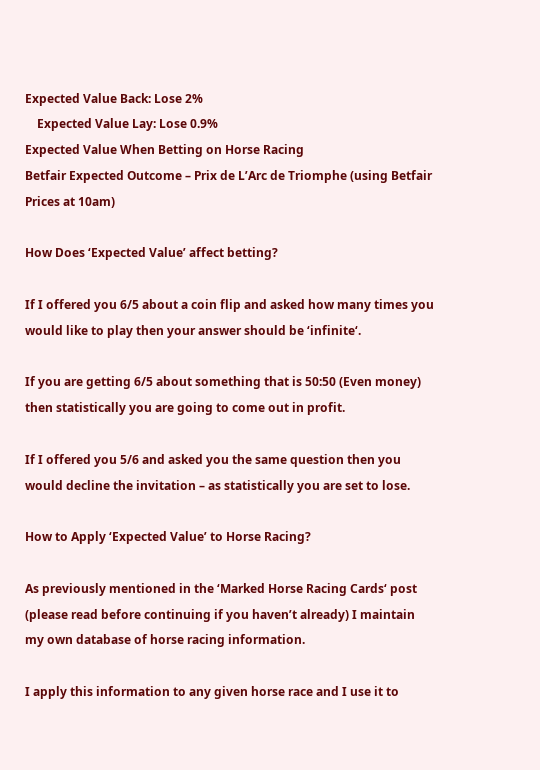Expected Value Back: Lose 2%
    Expected Value Lay: Lose 0.9%
Expected Value When Betting on Horse Racing
Betfair Expected Outcome – Prix de L’Arc de Triomphe (using Betfair Prices at 10am)

How Does ‘Expected Value’ affect betting?

If I offered you 6/5 about a coin flip and asked how many times you would like to play then your answer should be ‘infinite‘.

If you are getting 6/5 about something that is 50:50 (Even money) then statistically you are going to come out in profit.

If I offered you 5/6 and asked you the same question then you would decline the invitation – as statistically you are set to lose.

How to Apply ‘Expected Value’ to Horse Racing?

As previously mentioned in the ‘Marked Horse Racing Cards‘ post (please read before continuing if you haven’t already) I maintain my own database of horse racing information.

I apply this information to any given horse race and I use it to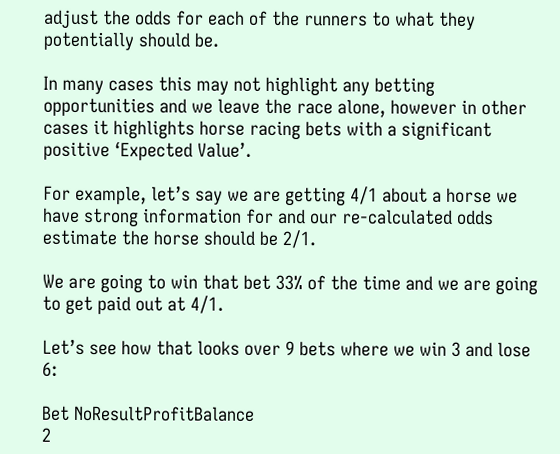adjust the odds for each of the runners to what they potentially should be.

In many cases this may not highlight any betting opportunities and we leave the race alone, however in other cases it highlights horse racing bets with a significant positive ‘Expected Value’.

For example, let’s say we are getting 4/1 about a horse we have strong information for and our re-calculated odds estimate the horse should be 2/1.

We are going to win that bet 33% of the time and we are going to get paid out at 4/1.

Let’s see how that looks over 9 bets where we win 3 and lose 6:

Bet NoResultProfitBalance
2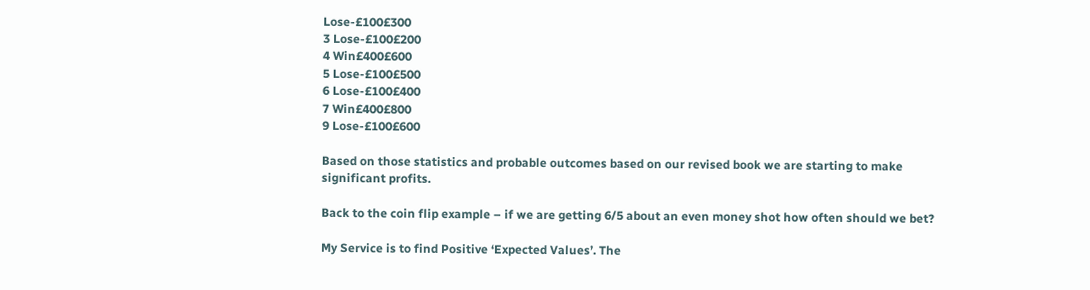Lose-£100£300
3 Lose-£100£200
4 Win£400£600
5 Lose-£100£500
6 Lose-£100£400
7 Win£400£800
9 Lose-£100£600

Based on those statistics and probable outcomes based on our revised book we are starting to make significant profits.

Back to the coin flip example – if we are getting 6/5 about an even money shot how often should we bet?

My Service is to find Positive ‘Expected Values’. The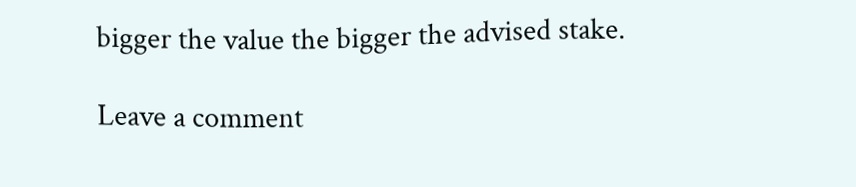bigger the value the bigger the advised stake.

Leave a comment